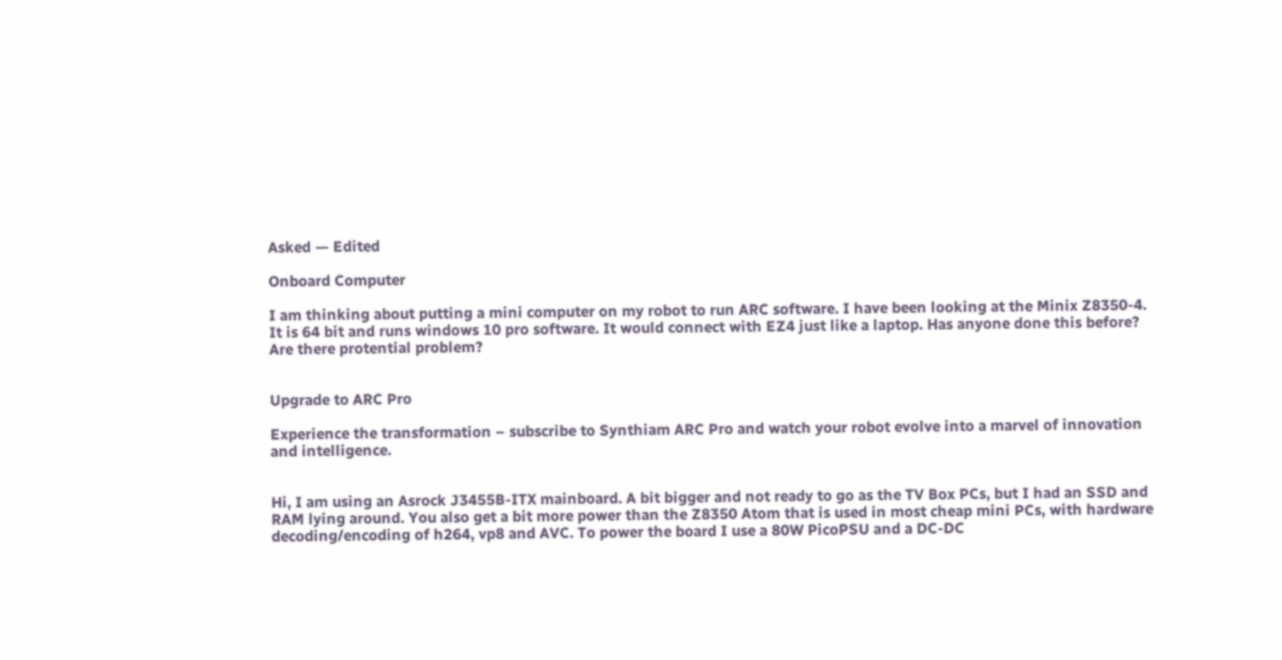Asked — Edited

Onboard Computer

I am thinking about putting a mini computer on my robot to run ARC software. I have been looking at the Minix Z8350-4. It is 64 bit and runs windows 10 pro software. It would connect with EZ4 just like a laptop. Has anyone done this before? Are there protential problem?


Upgrade to ARC Pro

Experience the transformation – subscribe to Synthiam ARC Pro and watch your robot evolve into a marvel of innovation and intelligence.


Hi, I am using an Asrock J3455B-ITX mainboard. A bit bigger and not ready to go as the TV Box PCs, but I had an SSD and RAM lying around. You also get a bit more power than the Z8350 Atom that is used in most cheap mini PCs, with hardware decoding/encoding of h264, vp8 and AVC. To power the board I use a 80W PicoPSU and a DC-DC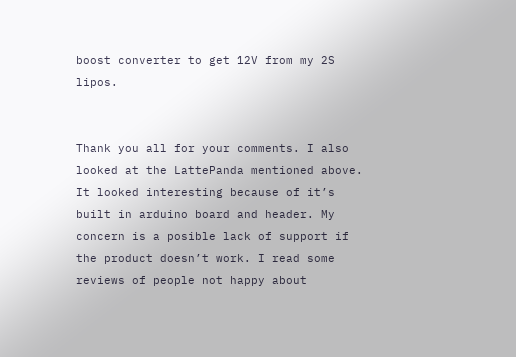boost converter to get 12V from my 2S lipos.


Thank you all for your comments. I also looked at the LattePanda mentioned above. It looked interesting because of it’s built in arduino board and header. My concern is a posible lack of support if the product doesn’t work. I read some reviews of people not happy about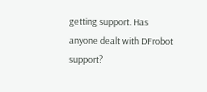getting support. Has anyone dealt with DFrobot support?